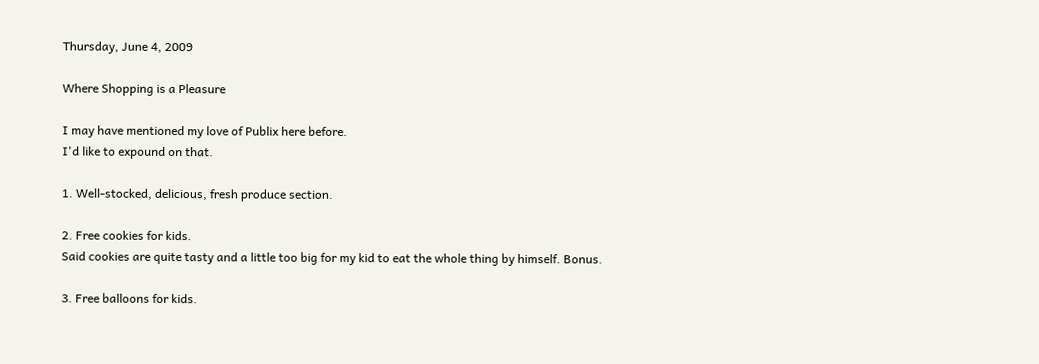Thursday, June 4, 2009

Where Shopping is a Pleasure

I may have mentioned my love of Publix here before.
I'd like to expound on that.

1. Well-stocked, delicious, fresh produce section.

2. Free cookies for kids.
Said cookies are quite tasty and a little too big for my kid to eat the whole thing by himself. Bonus.

3. Free balloons for kids.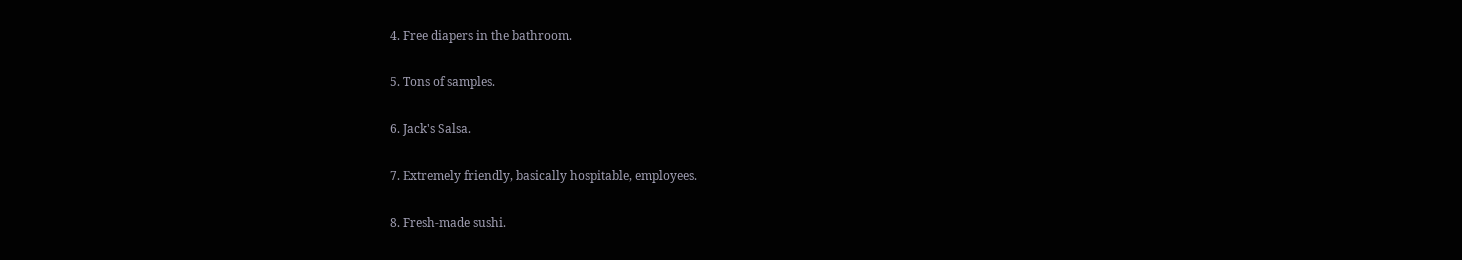4. Free diapers in the bathroom.

5. Tons of samples.

6. Jack's Salsa.

7. Extremely friendly, basically hospitable, employees.

8. Fresh-made sushi.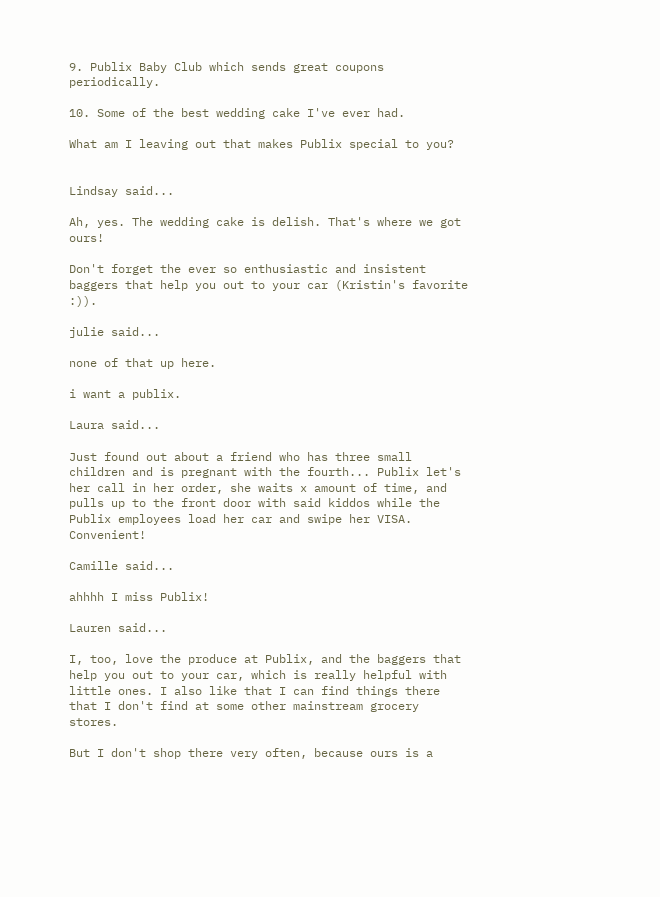9. Publix Baby Club which sends great coupons periodically.

10. Some of the best wedding cake I've ever had.

What am I leaving out that makes Publix special to you?


Lindsay said...

Ah, yes. The wedding cake is delish. That's where we got ours!

Don't forget the ever so enthusiastic and insistent baggers that help you out to your car (Kristin's favorite :)).

julie said...

none of that up here.

i want a publix.

Laura said...

Just found out about a friend who has three small children and is pregnant with the fourth... Publix let's her call in her order, she waits x amount of time, and pulls up to the front door with said kiddos while the Publix employees load her car and swipe her VISA. Convenient!

Camille said...

ahhhh I miss Publix!

Lauren said...

I, too, love the produce at Publix, and the baggers that help you out to your car, which is really helpful with little ones. I also like that I can find things there that I don't find at some other mainstream grocery stores.

But I don't shop there very often, because ours is a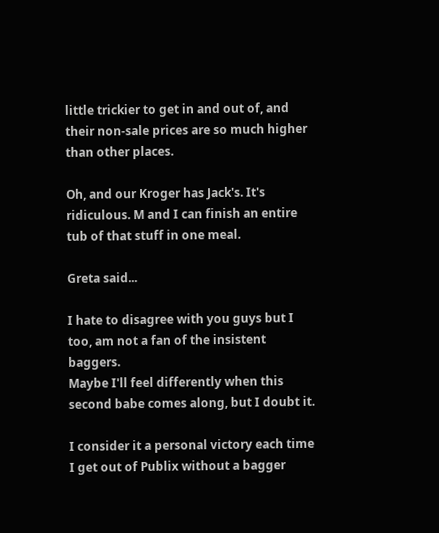little trickier to get in and out of, and their non-sale prices are so much higher than other places.

Oh, and our Kroger has Jack's. It's ridiculous. M and I can finish an entire tub of that stuff in one meal.

Greta said...

I hate to disagree with you guys but I too, am not a fan of the insistent baggers.
Maybe I'll feel differently when this second babe comes along, but I doubt it.

I consider it a personal victory each time I get out of Publix without a bagger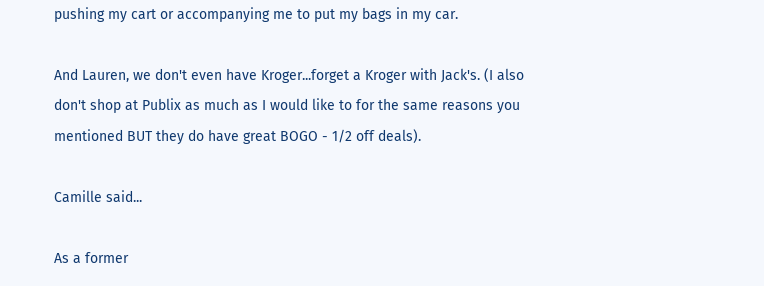pushing my cart or accompanying me to put my bags in my car.

And Lauren, we don't even have Kroger...forget a Kroger with Jack's. (I also don't shop at Publix as much as I would like to for the same reasons you mentioned BUT they do have great BOGO - 1/2 off deals).

Camille said...

As a former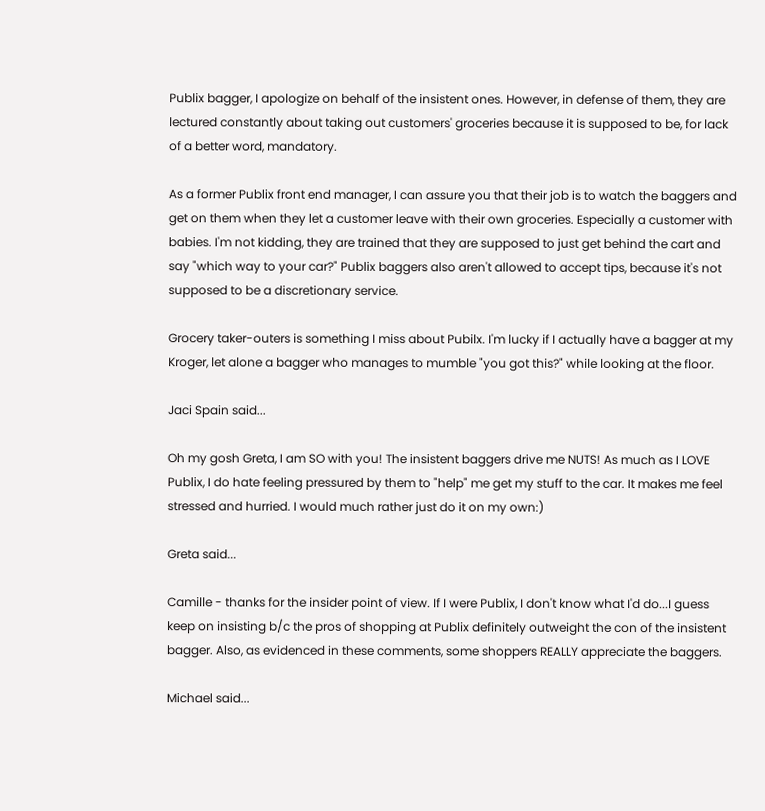Publix bagger, I apologize on behalf of the insistent ones. However, in defense of them, they are lectured constantly about taking out customers' groceries because it is supposed to be, for lack of a better word, mandatory.

As a former Publix front end manager, I can assure you that their job is to watch the baggers and get on them when they let a customer leave with their own groceries. Especially a customer with babies. I'm not kidding, they are trained that they are supposed to just get behind the cart and say "which way to your car?" Publix baggers also aren't allowed to accept tips, because it's not supposed to be a discretionary service.

Grocery taker-outers is something I miss about Pubilx. I'm lucky if I actually have a bagger at my Kroger, let alone a bagger who manages to mumble "you got this?" while looking at the floor.

Jaci Spain said...

Oh my gosh Greta, I am SO with you! The insistent baggers drive me NUTS! As much as I LOVE Publix, I do hate feeling pressured by them to "help" me get my stuff to the car. It makes me feel stressed and hurried. I would much rather just do it on my own:)

Greta said...

Camille - thanks for the insider point of view. If I were Publix, I don't know what I'd do...I guess keep on insisting b/c the pros of shopping at Publix definitely outweight the con of the insistent bagger. Also, as evidenced in these comments, some shoppers REALLY appreciate the baggers.

Michael said...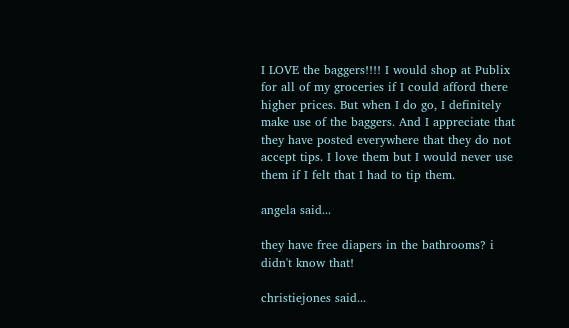I LOVE the baggers!!!! I would shop at Publix for all of my groceries if I could afford there higher prices. But when I do go, I definitely make use of the baggers. And I appreciate that they have posted everywhere that they do not accept tips. I love them but I would never use them if I felt that I had to tip them.

angela said...

they have free diapers in the bathrooms? i didn't know that!

christiejones said...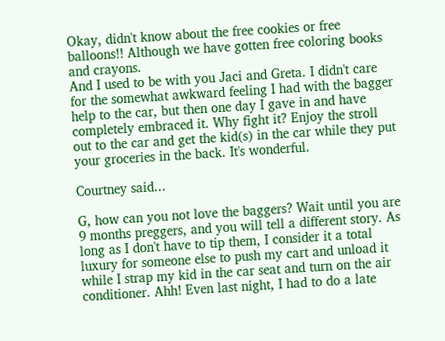Okay, didn't know about the free cookies or free balloons!! Although we have gotten free coloring books and crayons.
And I used to be with you Jaci and Greta. I didn't care for the somewhat awkward feeling I had with the bagger help to the car, but then one day I gave in and have completely embraced it. Why fight it? Enjoy the stroll out to the car and get the kid(s) in the car while they put your groceries in the back. It's wonderful.

Courtney said...

G, how can you not love the baggers? Wait until you are 9 months preggers, and you will tell a different story. As long as I don't have to tip them, I consider it a total luxury for someone else to push my cart and unload it while I strap my kid in the car seat and turn on the air conditioner. Ahh! Even last night, I had to do a late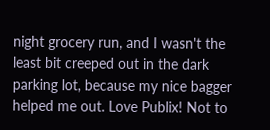night grocery run, and I wasn't the least bit creeped out in the dark parking lot, because my nice bagger helped me out. Love Publix! Not to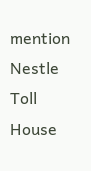mention Nestle Toll House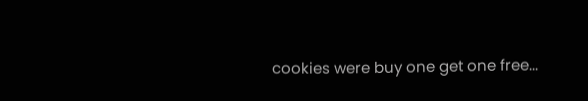cookies were buy one get one free...